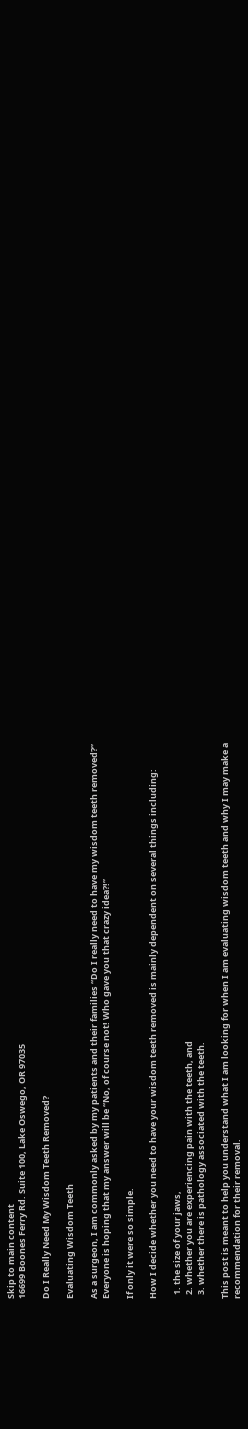Skip to main content
16699 Boones Ferry Rd. Suite 100, Lake Oswego, OR 97035

Do I Really Need My Wisdom Teeth Removed?

Evaluating Wisdom Teeth

As a surgeon, I am commonly asked by my patients and their families “Do I really need to have my wisdom teeth removed?” Everyone is hoping that my answer will be “No, of course not! Who gave you that crazy idea?!”

If only it were so simple.

How I decide whether you need to have your wisdom teeth removed is mainly dependent on several things including:

  1. the size of your jaws,
  2. whether you are experiencing pain with the teeth, and
  3. whether there is pathology associated with the teeth.

This post is meant to help you understand what I am looking for when I am evaluating wisdom teeth and why I may make a recommendation for their removal.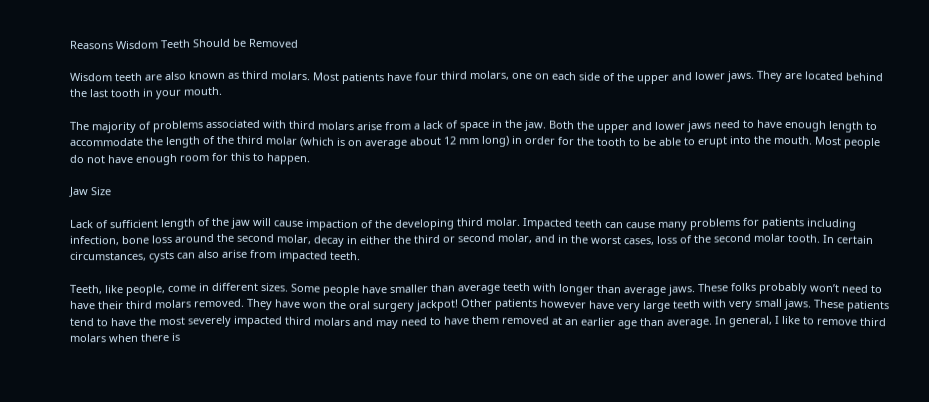Reasons Wisdom Teeth Should be Removed

Wisdom teeth are also known as third molars. Most patients have four third molars, one on each side of the upper and lower jaws. They are located behind the last tooth in your mouth.

The majority of problems associated with third molars arise from a lack of space in the jaw. Both the upper and lower jaws need to have enough length to accommodate the length of the third molar (which is on average about 12 mm long) in order for the tooth to be able to erupt into the mouth. Most people do not have enough room for this to happen.

Jaw Size

Lack of sufficient length of the jaw will cause impaction of the developing third molar. Impacted teeth can cause many problems for patients including infection, bone loss around the second molar, decay in either the third or second molar, and in the worst cases, loss of the second molar tooth. In certain circumstances, cysts can also arise from impacted teeth.

Teeth, like people, come in different sizes. Some people have smaller than average teeth with longer than average jaws. These folks probably won’t need to have their third molars removed. They have won the oral surgery jackpot! Other patients however have very large teeth with very small jaws. These patients tend to have the most severely impacted third molars and may need to have them removed at an earlier age than average. In general, I like to remove third molars when there is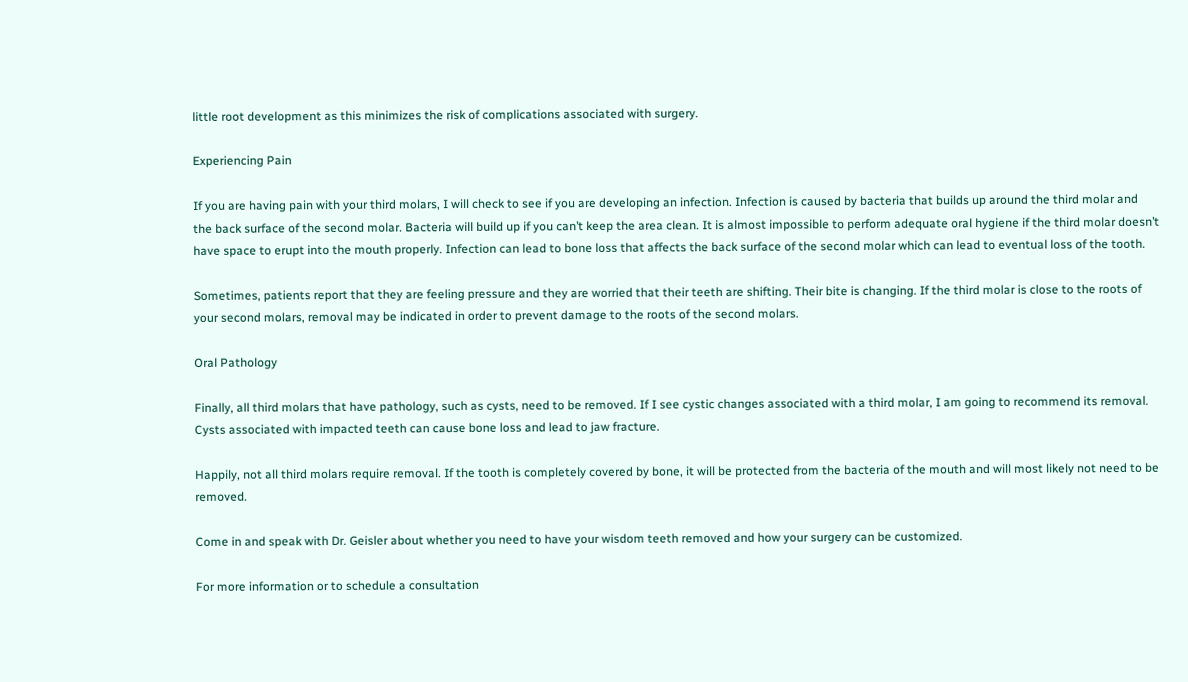little root development as this minimizes the risk of complications associated with surgery.

Experiencing Pain

If you are having pain with your third molars, I will check to see if you are developing an infection. Infection is caused by bacteria that builds up around the third molar and the back surface of the second molar. Bacteria will build up if you can’t keep the area clean. It is almost impossible to perform adequate oral hygiene if the third molar doesn’t have space to erupt into the mouth properly. Infection can lead to bone loss that affects the back surface of the second molar which can lead to eventual loss of the tooth.

Sometimes, patients report that they are feeling pressure and they are worried that their teeth are shifting. Their bite is changing. If the third molar is close to the roots of your second molars, removal may be indicated in order to prevent damage to the roots of the second molars.

Oral Pathology

Finally, all third molars that have pathology, such as cysts, need to be removed. If I see cystic changes associated with a third molar, I am going to recommend its removal. Cysts associated with impacted teeth can cause bone loss and lead to jaw fracture.

Happily, not all third molars require removal. If the tooth is completely covered by bone, it will be protected from the bacteria of the mouth and will most likely not need to be removed.

Come in and speak with Dr. Geisler about whether you need to have your wisdom teeth removed and how your surgery can be customized.

For more information or to schedule a consultation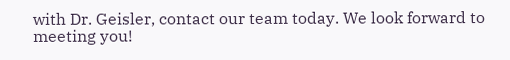with Dr. Geisler, contact our team today. We look forward to meeting you!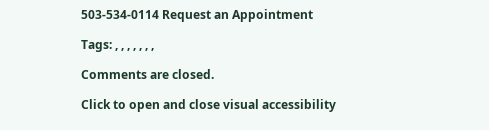503-534-0114 Request an Appointment

Tags: , , , , , , ,

Comments are closed.

Click to open and close visual accessibility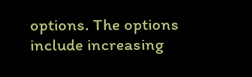options. The options include increasing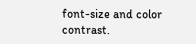font-size and color contrast.